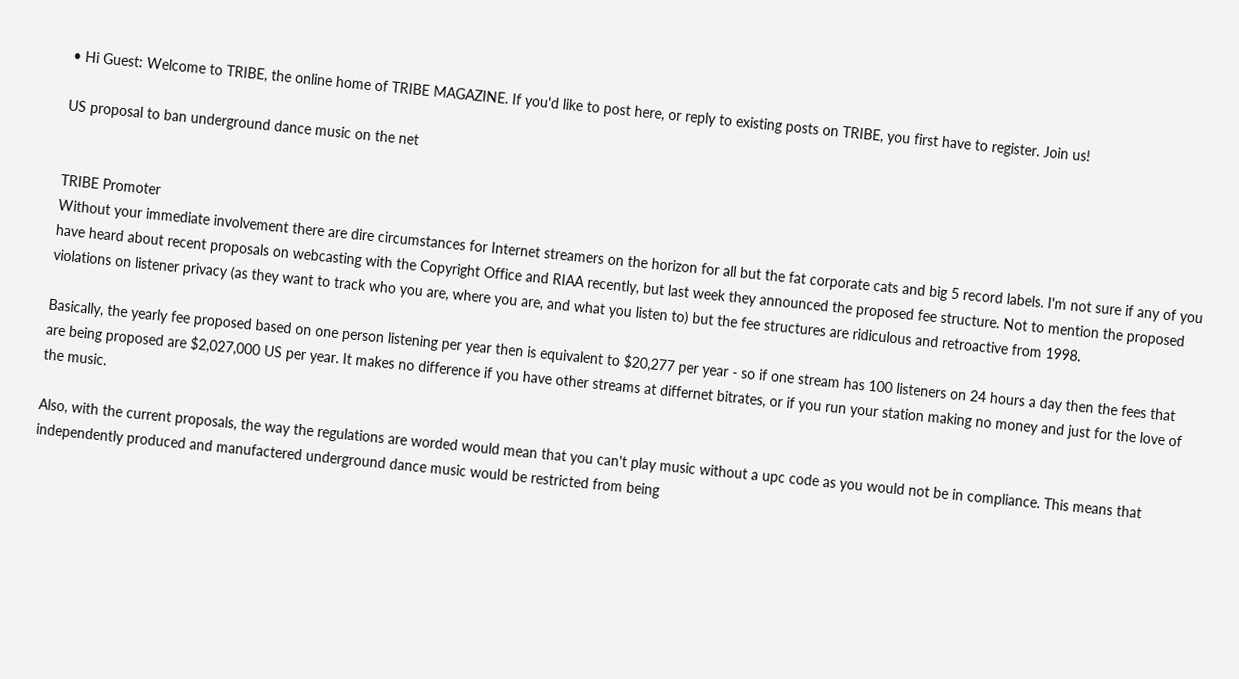• Hi Guest: Welcome to TRIBE, the online home of TRIBE MAGAZINE. If you'd like to post here, or reply to existing posts on TRIBE, you first have to register. Join us!

US proposal to ban underground dance music on the net


TRIBE Promoter
Without your immediate involvement there are dire circumstances for Internet streamers on the horizon for all but the fat corporate cats and big 5 record labels. I'm not sure if any of you have heard about recent proposals on webcasting with the Copyright Office and RIAA recently, but last week they announced the proposed fee structure. Not to mention the proposed violations on listener privacy (as they want to track who you are, where you are, and what you listen to) but the fee structures are ridiculous and retroactive from 1998.

Basically, the yearly fee proposed based on one person listening per year then is equivalent to $20,277 per year - so if one stream has 100 listeners on 24 hours a day then the fees that are being proposed are $2,027,000 US per year. It makes no difference if you have other streams at differnet bitrates, or if you run your station making no money and just for the love of the music.

Also, with the current proposals, the way the regulations are worded would mean that you can't play music without a upc code as you would not be in compliance. This means that independently produced and manufactered underground dance music would be restricted from being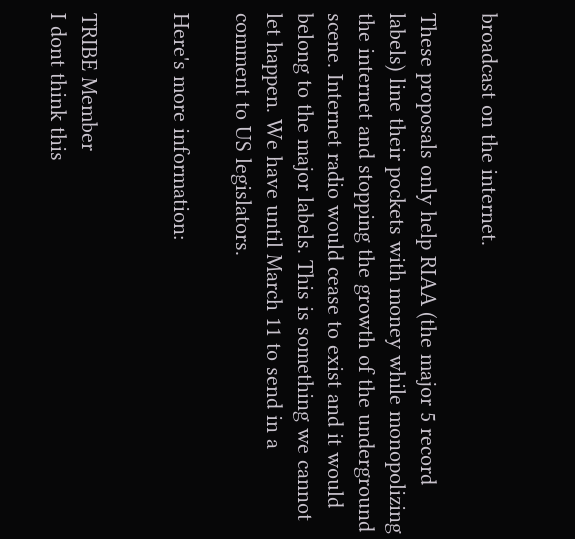broadcast on the internet.

These proposals only help RIAA (the major 5 record labels) line their pockets with money while monopolizing the internet and stopping the growth of the underground scene. Internet radio would cease to exist and it would belong to the major labels. This is something we cannot let happen. We have until March 11 to send in a comment to US legislators.

Here's more information:


TRIBE Member
I dont think this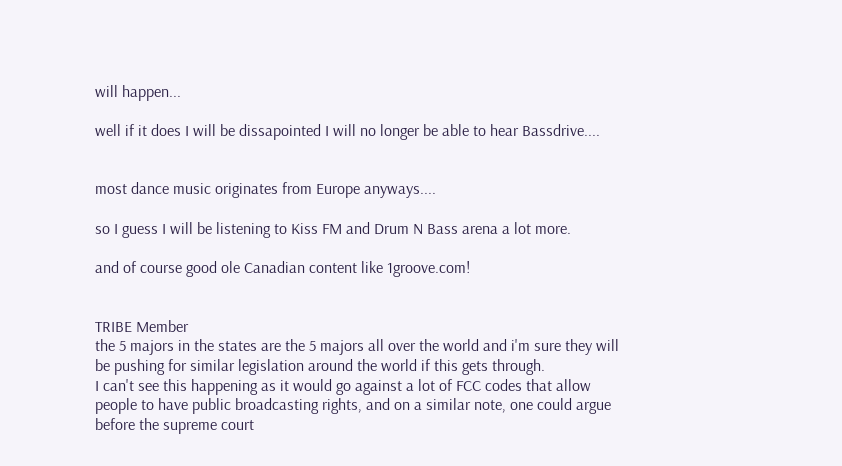will happen...

well if it does I will be dissapointed I will no longer be able to hear Bassdrive....


most dance music originates from Europe anyways....

so I guess I will be listening to Kiss FM and Drum N Bass arena a lot more.

and of course good ole Canadian content like 1groove.com!


TRIBE Member
the 5 majors in the states are the 5 majors all over the world and i'm sure they will be pushing for similar legislation around the world if this gets through.
I can't see this happening as it would go against a lot of FCC codes that allow people to have public broadcasting rights, and on a similar note, one could argue before the supreme court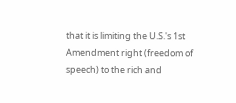that it is limiting the U.S.'s 1st Amendment right (freedom of speech) to the rich and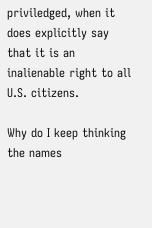priviledged, when it does explicitly say that it is an inalienable right to all U.S. citizens.

Why do I keep thinking the names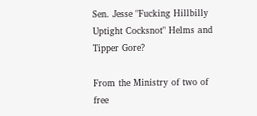Sen. Jesse "Fucking Hillbilly Uptight Cocksnot" Helms and Tipper Gore?

From the Ministry of two of free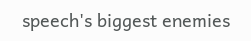speech's biggest enemies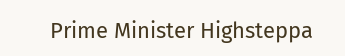Prime Minister Highsteppa